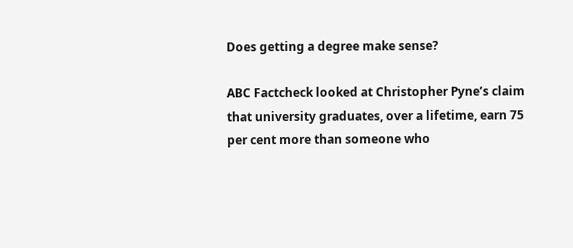Does getting a degree make sense?

ABC Factcheck looked at Christopher Pyne’s claim that university graduates, over a lifetime, earn 75 per cent more than someone who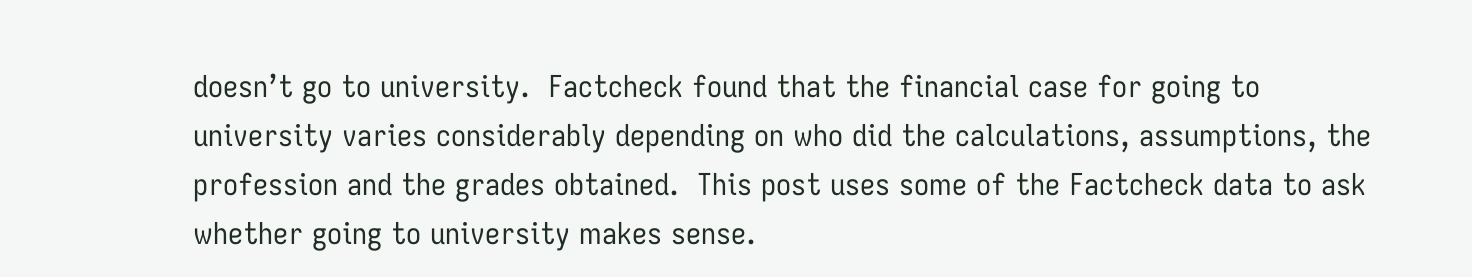doesn’t go to university.  Factcheck found that the financial case for going to university varies considerably depending on who did the calculations, assumptions, the profession and the grades obtained.  This post uses some of the Factcheck data to ask whether going to university makes sense.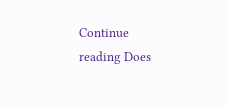Continue reading Does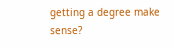getting a degree make sense?